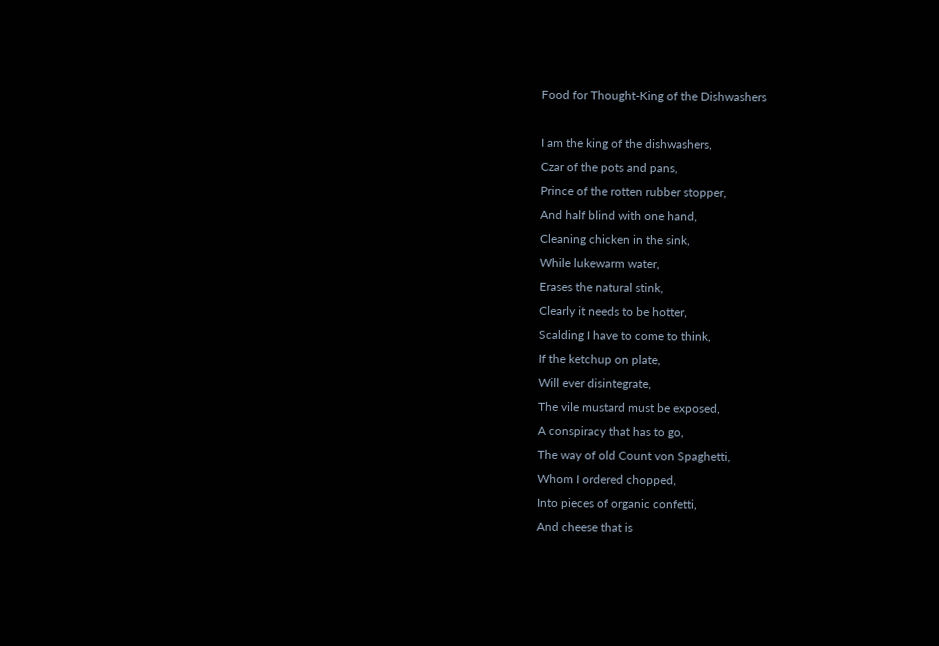Food for Thought-King of the Dishwashers

I am the king of the dishwashers,
Czar of the pots and pans,
Prince of the rotten rubber stopper,
And half blind with one hand,
Cleaning chicken in the sink,
While lukewarm water,
Erases the natural stink,
Clearly it needs to be hotter,
Scalding I have to come to think,
If the ketchup on plate,
Will ever disintegrate,
The vile mustard must be exposed,
A conspiracy that has to go,
The way of old Count von Spaghetti,
Whom I ordered chopped,
Into pieces of organic confetti,
And cheese that is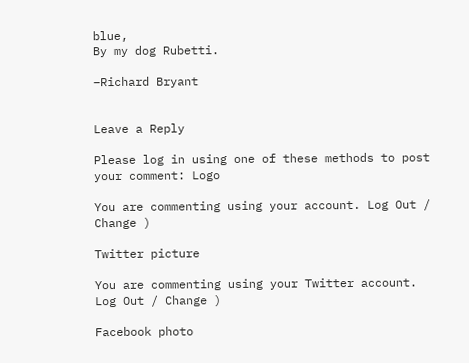blue,
By my dog Rubetti.

–Richard Bryant


Leave a Reply

Please log in using one of these methods to post your comment: Logo

You are commenting using your account. Log Out / Change )

Twitter picture

You are commenting using your Twitter account. Log Out / Change )

Facebook photo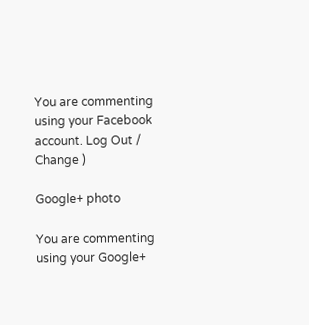You are commenting using your Facebook account. Log Out / Change )

Google+ photo

You are commenting using your Google+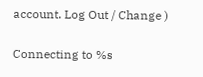account. Log Out / Change )

Connecting to %s